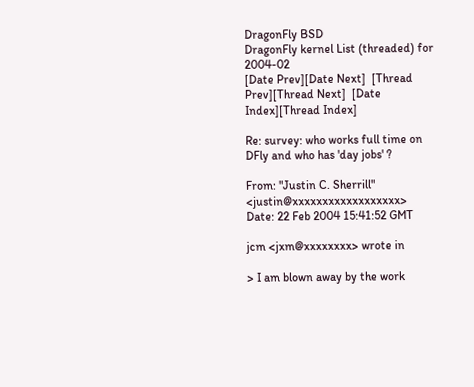DragonFly BSD
DragonFly kernel List (threaded) for 2004-02
[Date Prev][Date Next]  [Thread Prev][Thread Next]  [Date Index][Thread Index]

Re: survey: who works full time on DFly and who has 'day jobs' ?

From: "Justin C. Sherrill" <justin@xxxxxxxxxxxxxxxxxx>
Date: 22 Feb 2004 15:41:52 GMT

jcm <jxm@xxxxxxxx> wrote in

> I am blown away by the work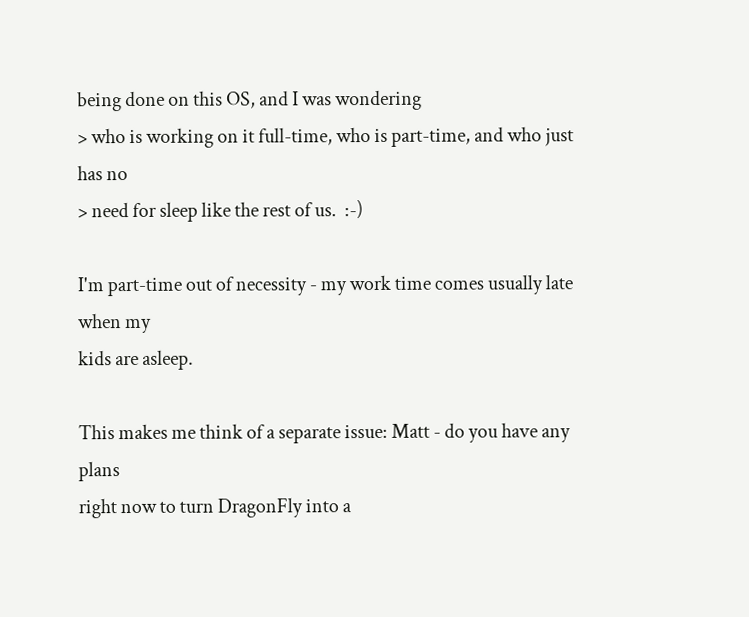being done on this OS, and I was wondering
> who is working on it full-time, who is part-time, and who just has no
> need for sleep like the rest of us.  :-)

I'm part-time out of necessity - my work time comes usually late when my
kids are asleep.

This makes me think of a separate issue: Matt - do you have any plans
right now to turn DragonFly into a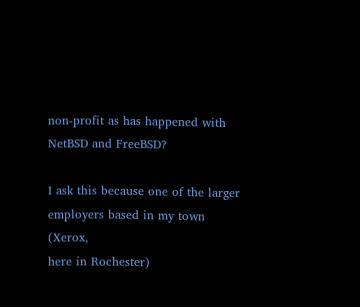non-profit as has happened with
NetBSD and FreeBSD?

I ask this because one of the larger employers based in my town (Xerox,
here in Rochester)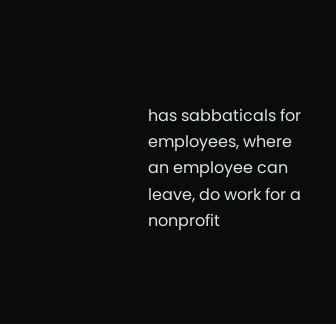has sabbaticals for employees, where an employee can
leave, do work for a nonprofit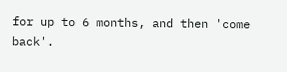for up to 6 months, and then 'come back'.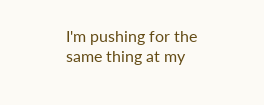I'm pushing for the same thing at my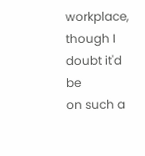workplace, though I doubt it'd be
on such a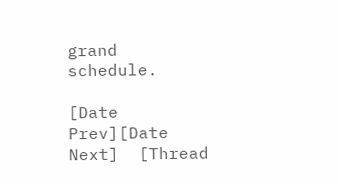grand schedule.

[Date Prev][Date Next]  [Thread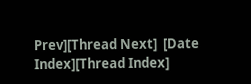Prev][Thread Next]  [Date Index][Thread Index]